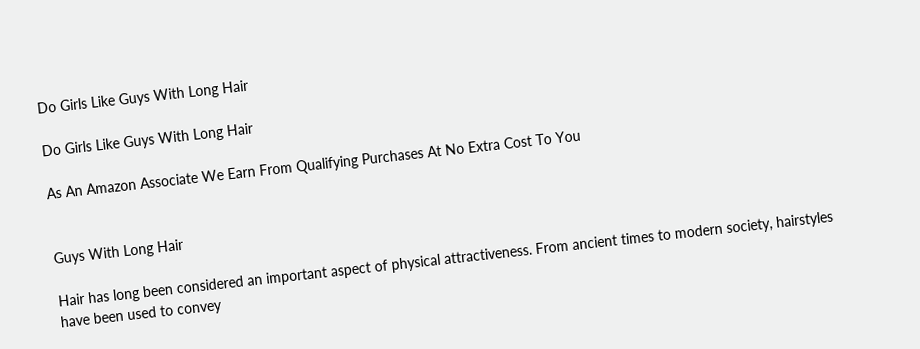Do Girls Like Guys With Long Hair

Do Girls Like Guys With Long Hair

As An Amazon Associate We Earn From Qualifying Purchases At No Extra Cost To You


Guys With Long Hair

Hair has long been considered an important aspect of physical attractiveness. From ancient times to modern society, hairstyles have been used to convey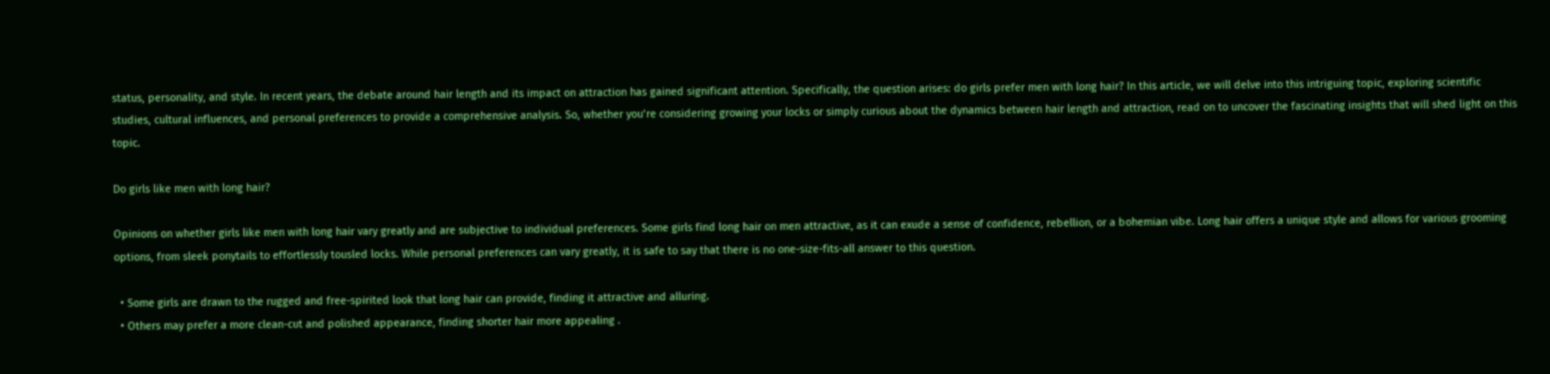status, personality, and style. In recent years, the debate around hair length and its impact on attraction has gained significant attention. Specifically, the question arises: do girls prefer men with long hair? In this article, we will delve into this intriguing topic, exploring scientific studies, cultural influences, and personal preferences to provide a comprehensive analysis. So, whether you’re considering growing your locks or simply curious about the dynamics between hair length and attraction, read on to uncover the fascinating insights that will shed light on this topic.

Do girls like men with long hair?

Opinions on whether girls like men with long hair vary greatly and are subjective to individual preferences. Some girls find long hair on men attractive, as it can exude a sense of confidence, rebellion, or a bohemian vibe. Long hair offers a unique style and allows for various grooming options, from sleek ponytails to effortlessly tousled locks. While personal preferences can vary greatly, it is safe to say that there is no one-size-fits-all answer to this question.

  • Some girls are drawn to the rugged and free-spirited look that long hair can provide, finding it attractive and alluring.
  • Others may prefer a more clean-cut and polished appearance, finding shorter hair more appealing .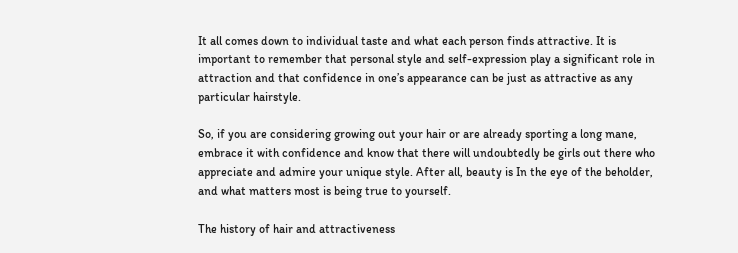It all comes down to individual taste and what each person finds attractive. It is important to remember that personal style and self-expression play a significant role in attraction and that confidence in one’s appearance can be just as attractive as any particular hairstyle.

So, if you are considering growing out your hair or are already sporting a long mane, embrace it with confidence and know that there will undoubtedly be girls out there who appreciate and admire your unique style. After all, beauty is In the eye of the beholder, and what matters most is being true to yourself.

The history of hair and attractiveness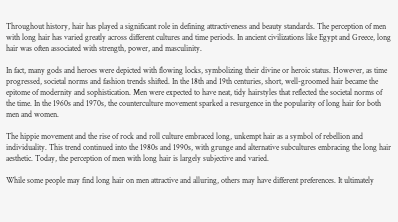Throughout history, hair has played a significant role in defining attractiveness and beauty standards. The perception of men with long hair has varied greatly across different cultures and time periods. In ancient civilizations like Egypt and Greece, long hair was often associated with strength, power, and masculinity.

In fact, many gods and heroes were depicted with flowing locks, symbolizing their divine or heroic status. However, as time progressed, societal norms and fashion trends shifted. In the 18th and 19th centuries, short, well-groomed hair became the epitome of modernity and sophistication. Men were expected to have neat, tidy hairstyles that reflected the societal norms of the time. In the 1960s and 1970s, the counterculture movement sparked a resurgence in the popularity of long hair for both men and women.

The hippie movement and the rise of rock and roll culture embraced long, unkempt hair as a symbol of rebellion and individuality. This trend continued into the 1980s and 1990s, with grunge and alternative subcultures embracing the long hair aesthetic. Today, the perception of men with long hair is largely subjective and varied.

While some people may find long hair on men attractive and alluring, others may have different preferences. It ultimately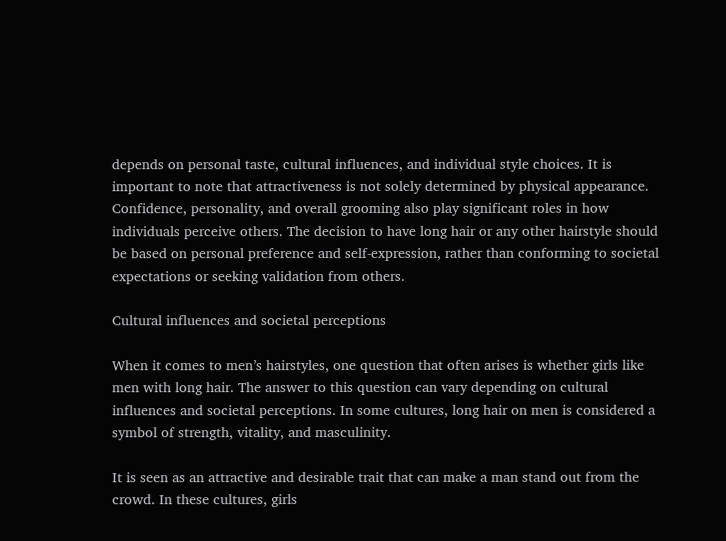depends on personal taste, cultural influences, and individual style choices. It is important to note that attractiveness is not solely determined by physical appearance. Confidence, personality, and overall grooming also play significant roles in how individuals perceive others. The decision to have long hair or any other hairstyle should be based on personal preference and self-expression, rather than conforming to societal expectations or seeking validation from others.

Cultural influences and societal perceptions

When it comes to men’s hairstyles, one question that often arises is whether girls like men with long hair. The answer to this question can vary depending on cultural influences and societal perceptions. In some cultures, long hair on men is considered a symbol of strength, vitality, and masculinity.

It is seen as an attractive and desirable trait that can make a man stand out from the crowd. In these cultures, girls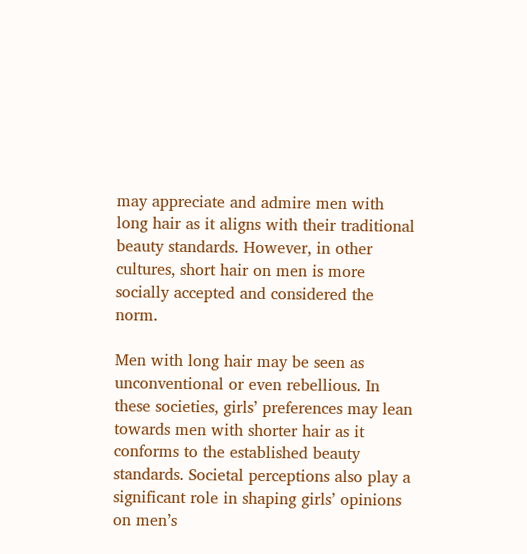may appreciate and admire men with long hair as it aligns with their traditional beauty standards. However, in other cultures, short hair on men is more socially accepted and considered the norm.

Men with long hair may be seen as unconventional or even rebellious. In these societies, girls’ preferences may lean towards men with shorter hair as it conforms to the established beauty standards. Societal perceptions also play a significant role in shaping girls’ opinions on men’s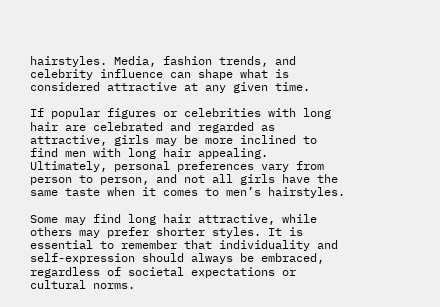hairstyles. Media, fashion trends, and celebrity influence can shape what is considered attractive at any given time.

If popular figures or celebrities with long hair are celebrated and regarded as attractive, girls may be more inclined to find men with long hair appealing. Ultimately, personal preferences vary from person to person, and not all girls have the same taste when it comes to men’s hairstyles.

Some may find long hair attractive, while others may prefer shorter styles. It is essential to remember that individuality and self-expression should always be embraced, regardless of societal expectations or cultural norms.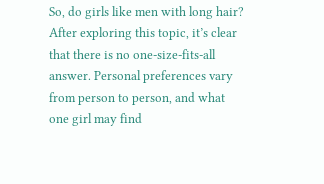So, do girls like men with long hair? After exploring this topic, it’s clear that there is no one-size-fits-all answer. Personal preferences vary from person to person, and what one girl may find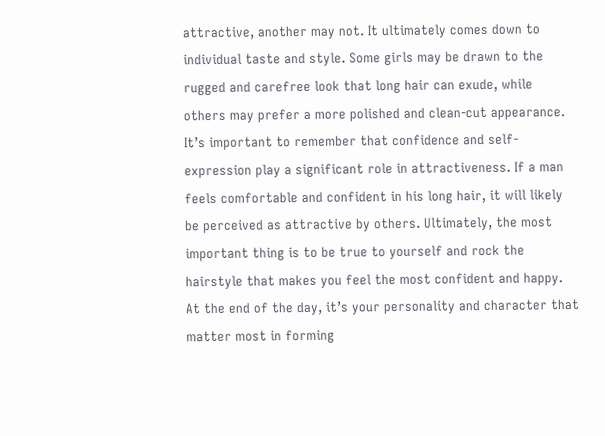attractive, another may not. It ultimately comes down to individual taste and style. Some girls may be drawn to the rugged and carefree look that long hair can exude, while others may prefer a more polished and clean-cut appearance. It’s important to remember that confidence and self-expression play a significant role in attractiveness. If a man feels comfortable and confident in his long hair, it will likely be perceived as attractive by others. Ultimately, the most important thing is to be true to yourself and rock the hairstyle that makes you feel the most confident and happy. At the end of the day, it’s your personality and character that matter most in forming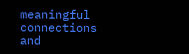meaningful connections and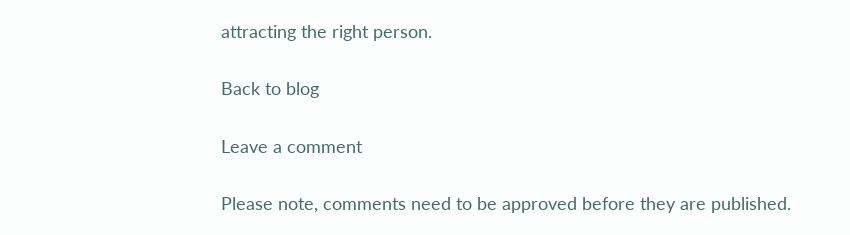attracting the right person.

Back to blog

Leave a comment

Please note, comments need to be approved before they are published.